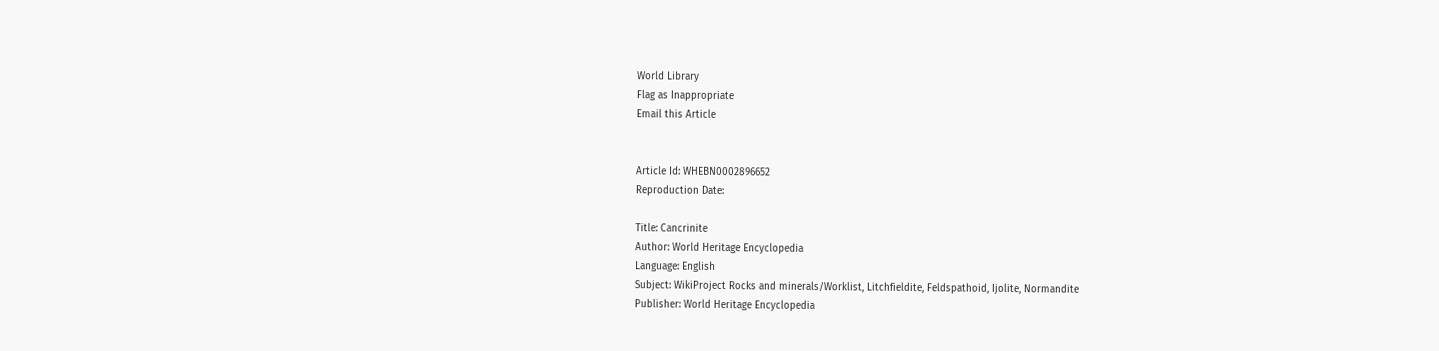World Library
Flag as Inappropriate
Email this Article


Article Id: WHEBN0002896652
Reproduction Date:

Title: Cancrinite
Author: World Heritage Encyclopedia
Language: English
Subject: WikiProject Rocks and minerals/Worklist, Litchfieldite, Feldspathoid, Ijolite, Normandite
Publisher: World Heritage Encyclopedia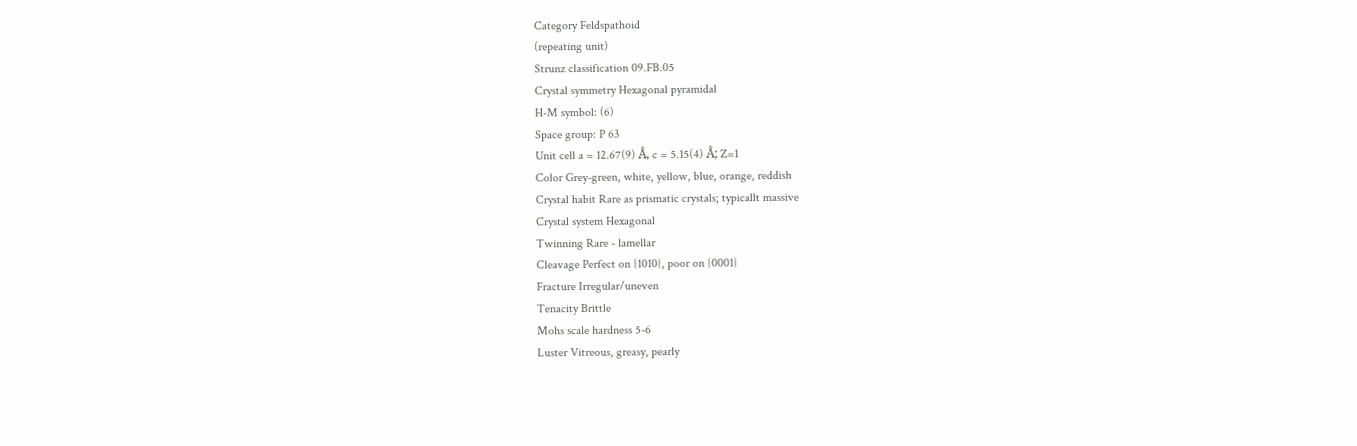Category Feldspathoid
(repeating unit)
Strunz classification 09.FB.05
Crystal symmetry Hexagonal pyramidal
H-M symbol: (6)
Space group: P 63
Unit cell a = 12.67(9) Å, c = 5.15(4) Å; Z=1
Color Grey-green, white, yellow, blue, orange, reddish
Crystal habit Rare as prismatic crystals; typicallt massive
Crystal system Hexagonal
Twinning Rare - lamellar
Cleavage Perfect on {1010}, poor on {0001}
Fracture Irregular/uneven
Tenacity Brittle
Mohs scale hardness 5-6
Luster Vitreous, greasy, pearly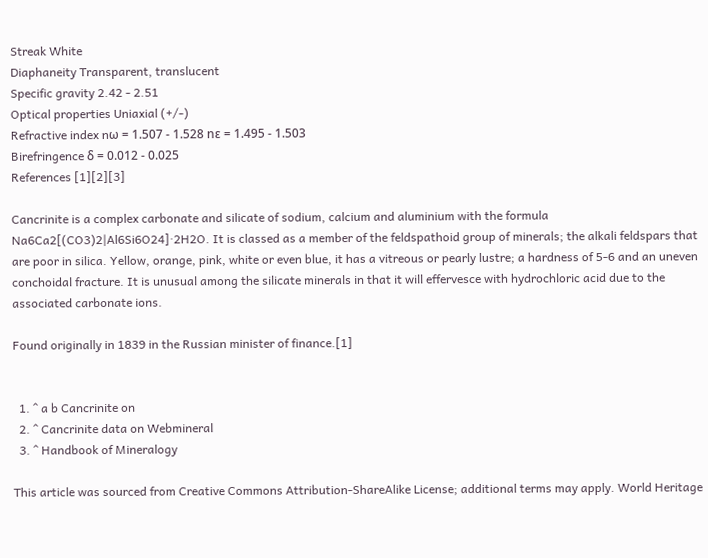Streak White
Diaphaneity Transparent, translucent
Specific gravity 2.42 - 2.51
Optical properties Uniaxial (+/-)
Refractive index nω = 1.507 - 1.528 nε = 1.495 - 1.503
Birefringence δ = 0.012 - 0.025
References [1][2][3]

Cancrinite is a complex carbonate and silicate of sodium, calcium and aluminium with the formula Na6Ca2[(CO3)2|Al6Si6O24]·2H2O. It is classed as a member of the feldspathoid group of minerals; the alkali feldspars that are poor in silica. Yellow, orange, pink, white or even blue, it has a vitreous or pearly lustre; a hardness of 5-6 and an uneven conchoidal fracture. It is unusual among the silicate minerals in that it will effervesce with hydrochloric acid due to the associated carbonate ions.

Found originally in 1839 in the Russian minister of finance.[1]


  1. ^ a b Cancrinite on
  2. ^ Cancrinite data on Webmineral
  3. ^ Handbook of Mineralogy

This article was sourced from Creative Commons Attribution-ShareAlike License; additional terms may apply. World Heritage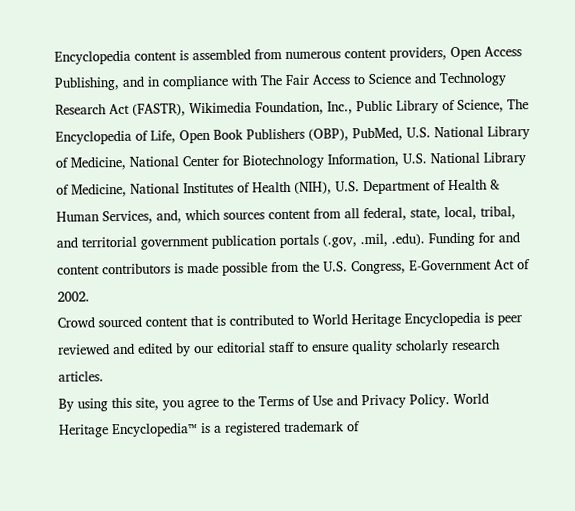Encyclopedia content is assembled from numerous content providers, Open Access Publishing, and in compliance with The Fair Access to Science and Technology Research Act (FASTR), Wikimedia Foundation, Inc., Public Library of Science, The Encyclopedia of Life, Open Book Publishers (OBP), PubMed, U.S. National Library of Medicine, National Center for Biotechnology Information, U.S. National Library of Medicine, National Institutes of Health (NIH), U.S. Department of Health & Human Services, and, which sources content from all federal, state, local, tribal, and territorial government publication portals (.gov, .mil, .edu). Funding for and content contributors is made possible from the U.S. Congress, E-Government Act of 2002.
Crowd sourced content that is contributed to World Heritage Encyclopedia is peer reviewed and edited by our editorial staff to ensure quality scholarly research articles.
By using this site, you agree to the Terms of Use and Privacy Policy. World Heritage Encyclopedia™ is a registered trademark of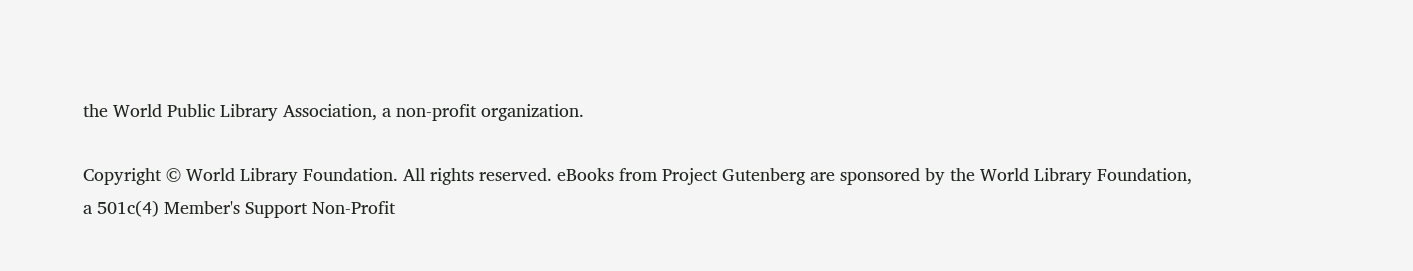the World Public Library Association, a non-profit organization.

Copyright © World Library Foundation. All rights reserved. eBooks from Project Gutenberg are sponsored by the World Library Foundation,
a 501c(4) Member's Support Non-Profit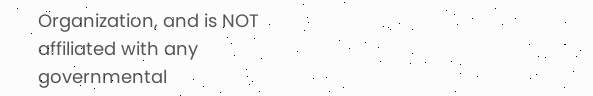Organization, and is NOT affiliated with any governmental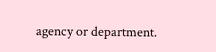agency or department.